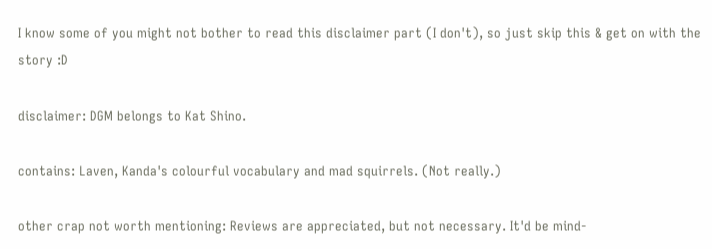I know some of you might not bother to read this disclaimer part (I don't), so just skip this & get on with the story :D

disclaimer: DGM belongs to Kat Shino.

contains: Laven, Kanda's colourful vocabulary and mad squirrels. (Not really.)

other crap not worth mentioning: Reviews are appreciated, but not necessary. It'd be mind-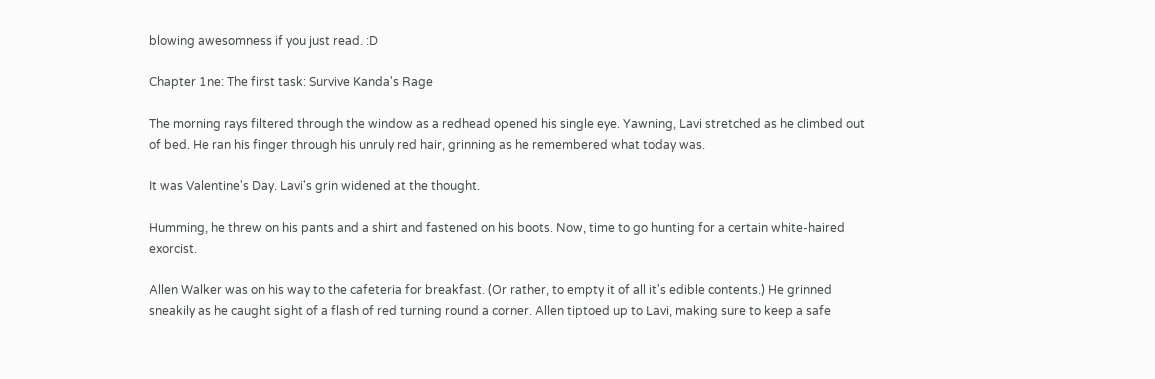blowing awesomness if you just read. :D

Chapter 1ne: The first task: Survive Kanda's Rage

The morning rays filtered through the window as a redhead opened his single eye. Yawning, Lavi stretched as he climbed out of bed. He ran his finger through his unruly red hair, grinning as he remembered what today was.

It was Valentine's Day. Lavi's grin widened at the thought.

Humming, he threw on his pants and a shirt and fastened on his boots. Now, time to go hunting for a certain white-haired exorcist.

Allen Walker was on his way to the cafeteria for breakfast. (Or rather, to empty it of all it's edible contents.) He grinned sneakily as he caught sight of a flash of red turning round a corner. Allen tiptoed up to Lavi, making sure to keep a safe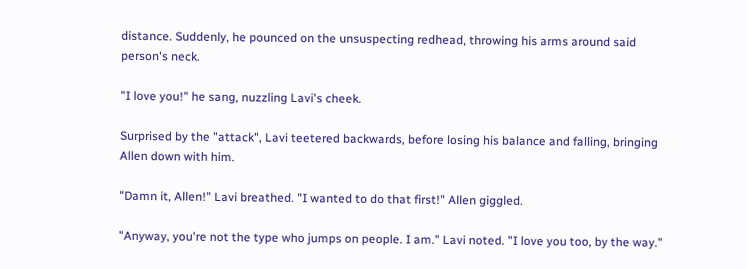distance. Suddenly, he pounced on the unsuspecting redhead, throwing his arms around said person's neck.

"I love you!" he sang, nuzzling Lavi's cheek.

Surprised by the "attack", Lavi teetered backwards, before losing his balance and falling, bringing Allen down with him.

"Damn it, Allen!" Lavi breathed. "I wanted to do that first!" Allen giggled.

"Anyway, you're not the type who jumps on people. I am." Lavi noted. "I love you too, by the way."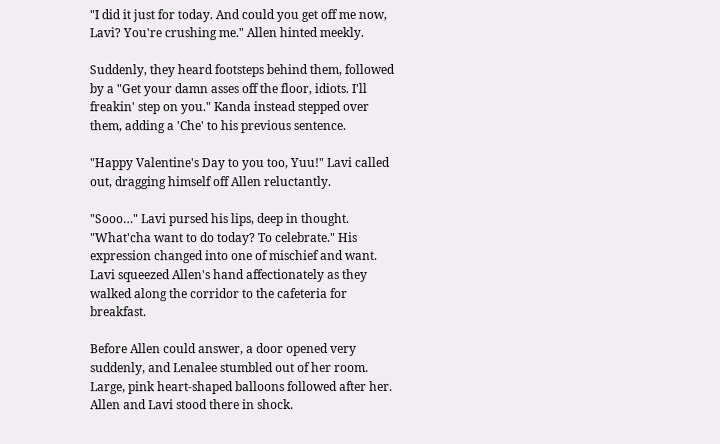"I did it just for today. And could you get off me now, Lavi? You're crushing me." Allen hinted meekly.

Suddenly, they heard footsteps behind them, followed by a "Get your damn asses off the floor, idiots. I'll freakin' step on you." Kanda instead stepped over them, adding a 'Che' to his previous sentence.

"Happy Valentine's Day to you too, Yuu!" Lavi called out, dragging himself off Allen reluctantly.

"Sooo…" Lavi pursed his lips, deep in thought. "What'cha want to do today? To celebrate." His expression changed into one of mischief and want. Lavi squeezed Allen's hand affectionately as they walked along the corridor to the cafeteria for breakfast.

Before Allen could answer, a door opened very suddenly, and Lenalee stumbled out of her room. Large, pink heart-shaped balloons followed after her. Allen and Lavi stood there in shock.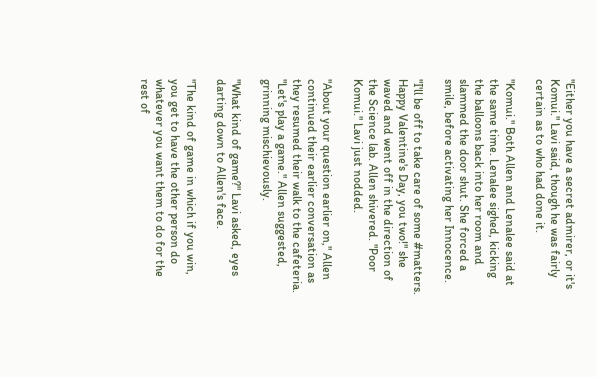"Either you have a secret admirer, or it's Komui." Lavi said, though he was fairly certain as to who had done it.

"Komui." Both Allen and Lenalee said at the same time. Lenalee sighed, kicking the balloons back into her room and slammed the door shut. She forced a smile, before activating her Innocence.

"I'll be off to take care of some #matters. Happy Valentine's Day, you two!" she waved and went off in the direction of the Science lab. Allen shivered. "Poor Komui." Lavi just nodded.

"About your question earlier on," Allen continued their earlier conversation as they resumed their walk to the cafeteria. "Let's play a game." Allen suggested, grinning mischievously.

"What kind of game?" Lavi asked, eyes darting down to Allen's face.

"The kind of game in which if you win, you get to have the other person do whatever you want them to do for the rest of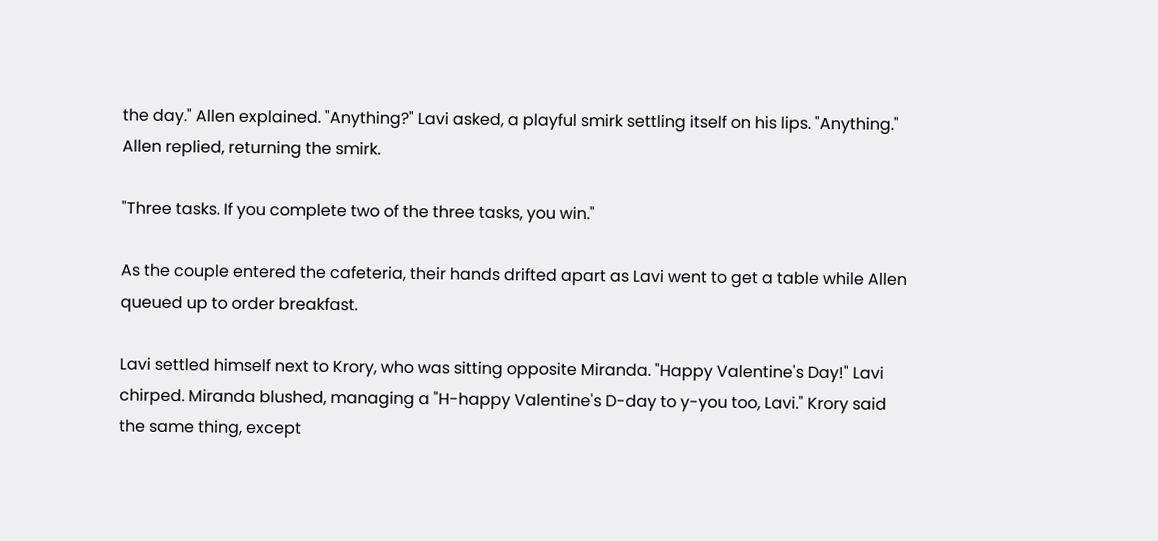the day." Allen explained. "Anything?" Lavi asked, a playful smirk settling itself on his lips. "Anything." Allen replied, returning the smirk.

"Three tasks. If you complete two of the three tasks, you win."

As the couple entered the cafeteria, their hands drifted apart as Lavi went to get a table while Allen queued up to order breakfast.

Lavi settled himself next to Krory, who was sitting opposite Miranda. "Happy Valentine's Day!" Lavi chirped. Miranda blushed, managing a "H-happy Valentine's D-day to y-you too, Lavi." Krory said the same thing, except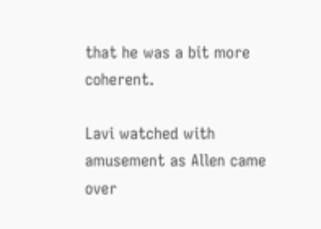that he was a bit more coherent.

Lavi watched with amusement as Allen came over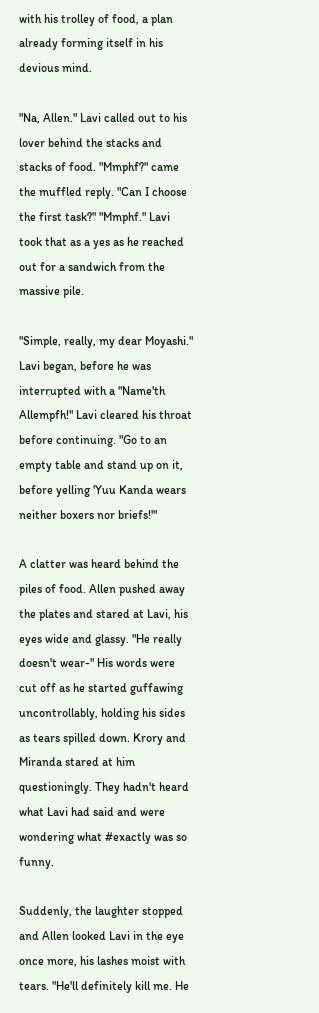with his trolley of food, a plan already forming itself in his devious mind.

"Na, Allen." Lavi called out to his lover behind the stacks and stacks of food. "Mmphf?" came the muffled reply. "Can I choose the first task?" "Mmphf." Lavi took that as a yes as he reached out for a sandwich from the massive pile.

"Simple, really, my dear Moyashi." Lavi began, before he was interrupted with a "Name'th Allempfh!" Lavi cleared his throat before continuing. "Go to an empty table and stand up on it, before yelling 'Yuu Kanda wears neither boxers nor briefs!'"

A clatter was heard behind the piles of food. Allen pushed away the plates and stared at Lavi, his eyes wide and glassy. "He really doesn't wear-" His words were cut off as he started guffawing uncontrollably, holding his sides as tears spilled down. Krory and Miranda stared at him questioningly. They hadn't heard what Lavi had said and were wondering what #exactly was so funny.

Suddenly, the laughter stopped and Allen looked Lavi in the eye once more, his lashes moist with tears. "He'll definitely kill me. He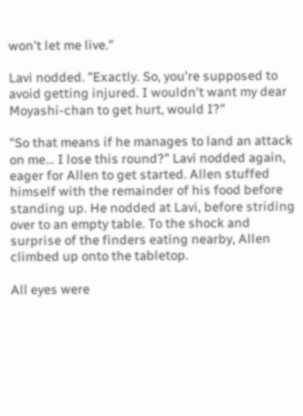won't let me live."

Lavi nodded. "Exactly. So, you're supposed to avoid getting injured. I wouldn't want my dear Moyashi-chan to get hurt, would I?"

"So that means if he manages to land an attack on me… I lose this round?" Lavi nodded again, eager for Allen to get started. Allen stuffed himself with the remainder of his food before standing up. He nodded at Lavi, before striding over to an empty table. To the shock and surprise of the finders eating nearby, Allen climbed up onto the tabletop.

All eyes were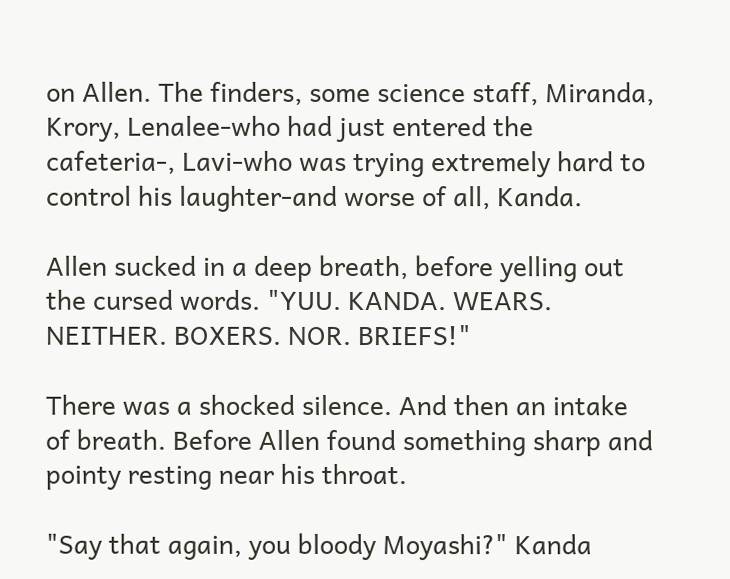on Allen. The finders, some science staff, Miranda, Krory, Lenalee-who had just entered the cafeteria-, Lavi-who was trying extremely hard to control his laughter-and worse of all, Kanda.

Allen sucked in a deep breath, before yelling out the cursed words. "YUU. KANDA. WEARS. NEITHER. BOXERS. NOR. BRIEFS!"

There was a shocked silence. And then an intake of breath. Before Allen found something sharp and pointy resting near his throat.

"Say that again, you bloody Moyashi?" Kanda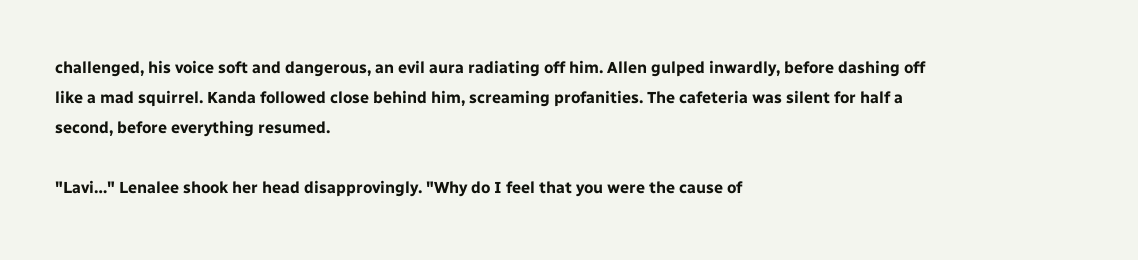challenged, his voice soft and dangerous, an evil aura radiating off him. Allen gulped inwardly, before dashing off like a mad squirrel. Kanda followed close behind him, screaming profanities. The cafeteria was silent for half a second, before everything resumed.

"Lavi…" Lenalee shook her head disapprovingly. "Why do I feel that you were the cause of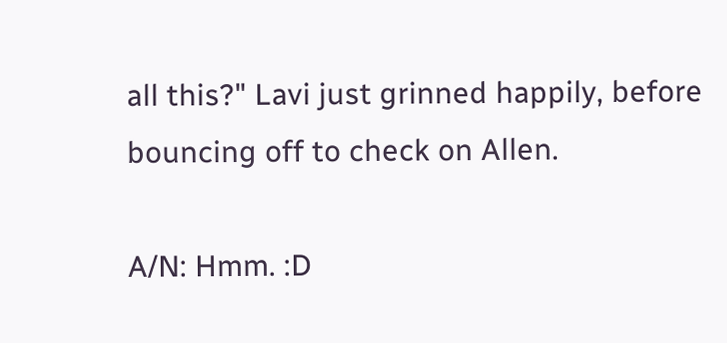all this?" Lavi just grinned happily, before bouncing off to check on Allen.

A/N: Hmm. :D